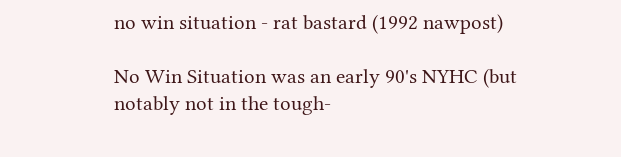no win situation - rat bastard (1992 nawpost)

No Win Situation was an early 90's NYHC (but notably not in the tough-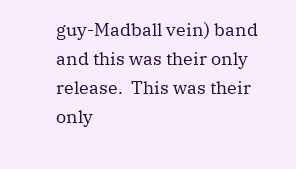guy-Madball vein) band and this was their only release.  This was their only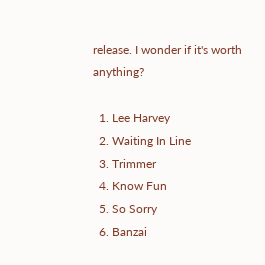release. I wonder if it's worth anything?

  1. Lee Harvey
  2. Waiting In Line
  3. Trimmer
  4. Know Fun
  5. So Sorry
  6. Banzai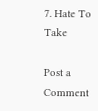7. Hate To Take

Post a Comment